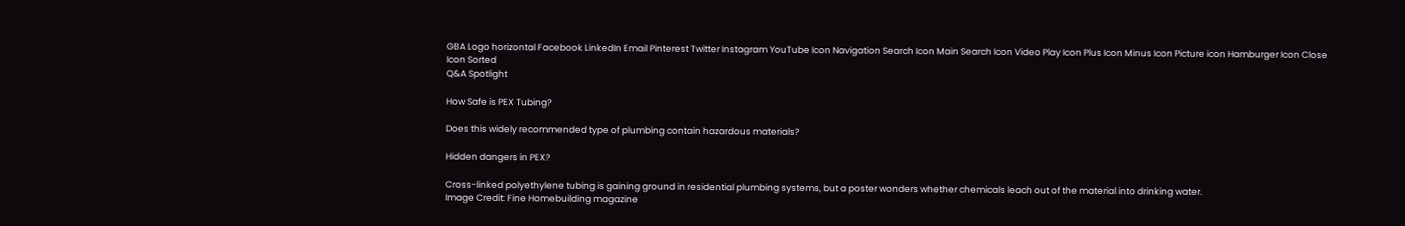GBA Logo horizontal Facebook LinkedIn Email Pinterest Twitter Instagram YouTube Icon Navigation Search Icon Main Search Icon Video Play Icon Plus Icon Minus Icon Picture icon Hamburger Icon Close Icon Sorted
Q&A Spotlight

How Safe is PEX Tubing?

Does this widely recommended type of plumbing contain hazardous materials?

Hidden dangers in PEX?

Cross-linked polyethylene tubing is gaining ground in residential plumbing systems, but a poster wonders whether chemicals leach out of the material into drinking water.
Image Credit: Fine Homebuilding magazine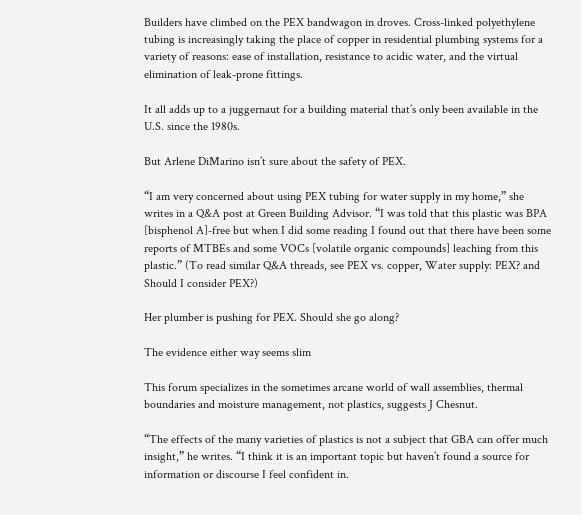Builders have climbed on the PEX bandwagon in droves. Cross-linked polyethylene tubing is increasingly taking the place of copper in residential plumbing systems for a variety of reasons: ease of installation, resistance to acidic water, and the virtual elimination of leak-prone fittings.

It all adds up to a juggernaut for a building material that’s only been available in the U.S. since the 1980s.

But Arlene DiMarino isn’t sure about the safety of PEX.

“I am very concerned about using PEX tubing for water supply in my home,” she writes in a Q&A post at Green Building Advisor. “I was told that this plastic was BPA [bisphenol A]-free but when I did some reading I found out that there have been some reports of MTBEs and some VOCs [volatile organic compounds] leaching from this plastic.” (To read similar Q&A threads, see PEX vs. copper, Water supply: PEX? and Should I consider PEX?)

Her plumber is pushing for PEX. Should she go along?

The evidence either way seems slim

This forum specializes in the sometimes arcane world of wall assemblies, thermal boundaries and moisture management, not plastics, suggests J Chesnut.

“The effects of the many varieties of plastics is not a subject that GBA can offer much insight,” he writes. “I think it is an important topic but haven’t found a source for information or discourse I feel confident in.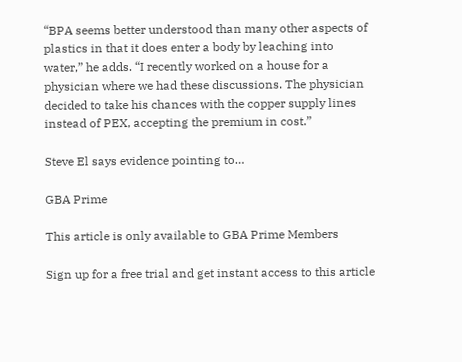“BPA seems better understood than many other aspects of plastics in that it does enter a body by leaching into water,” he adds. “I recently worked on a house for a physician where we had these discussions. The physician decided to take his chances with the copper supply lines instead of PEX, accepting the premium in cost.”

Steve El says evidence pointing to…

GBA Prime

This article is only available to GBA Prime Members

Sign up for a free trial and get instant access to this article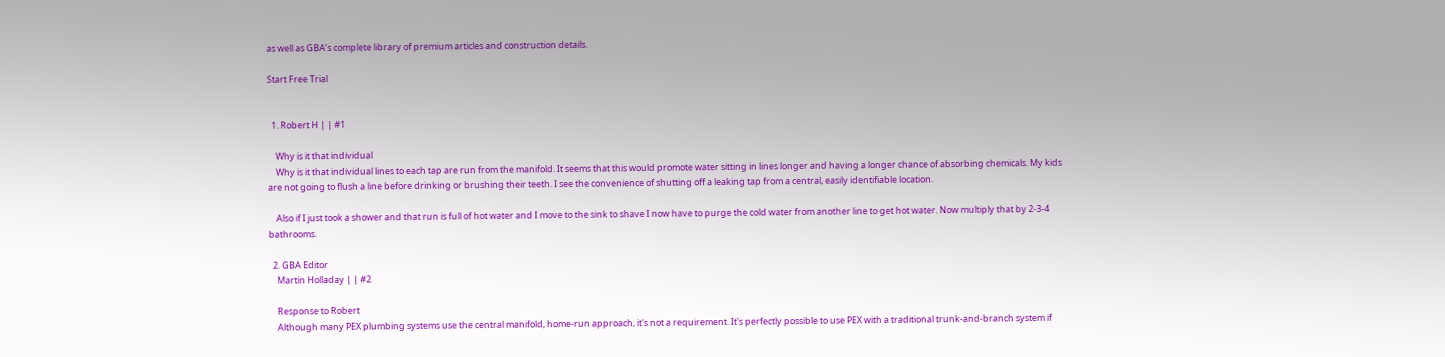as well as GBA’s complete library of premium articles and construction details.

Start Free Trial


  1. Robert H | | #1

    Why is it that individual
    Why is it that individual lines to each tap are run from the manifold. It seems that this would promote water sitting in lines longer and having a longer chance of absorbing chemicals. My kids are not going to flush a line before drinking or brushing their teeth. I see the convenience of shutting off a leaking tap from a central, easily identifiable location.

    Also if I just took a shower and that run is full of hot water and I move to the sink to shave I now have to purge the cold water from another line to get hot water. Now multiply that by 2-3-4 bathrooms.

  2. GBA Editor
    Martin Holladay | | #2

    Response to Robert
    Although many PEX plumbing systems use the central manifold, home-run approach, it's not a requirement. It's perfectly possible to use PEX with a traditional trunk-and-branch system if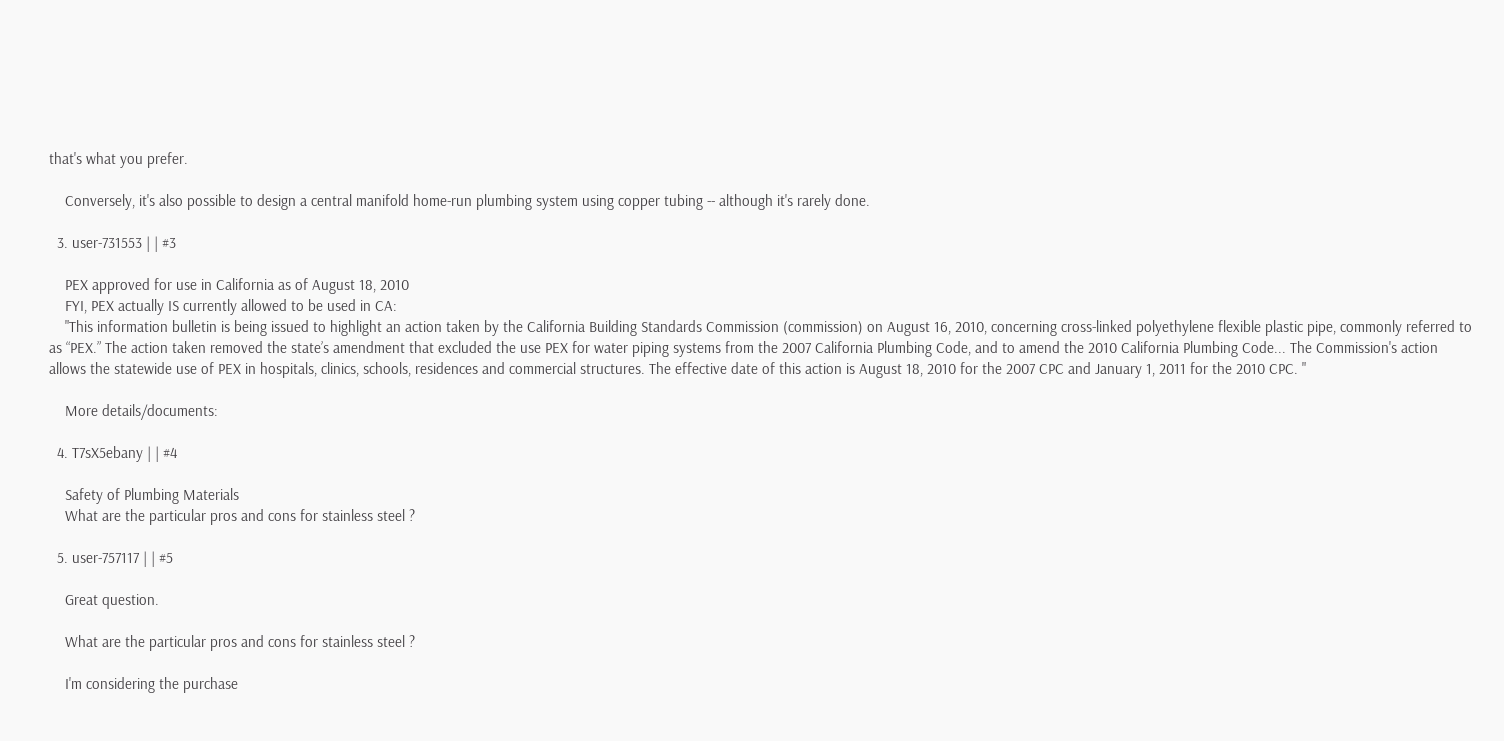that's what you prefer.

    Conversely, it's also possible to design a central manifold home-run plumbing system using copper tubing -- although it's rarely done.

  3. user-731553 | | #3

    PEX approved for use in California as of August 18, 2010
    FYI, PEX actually IS currently allowed to be used in CA:
    "This information bulletin is being issued to highlight an action taken by the California Building Standards Commission (commission) on August 16, 2010, concerning cross-linked polyethylene flexible plastic pipe, commonly referred to as “PEX.” The action taken removed the state’s amendment that excluded the use PEX for water piping systems from the 2007 California Plumbing Code, and to amend the 2010 California Plumbing Code... The Commission's action allows the statewide use of PEX in hospitals, clinics, schools, residences and commercial structures. The effective date of this action is August 18, 2010 for the 2007 CPC and January 1, 2011 for the 2010 CPC. "

    More details/documents:

  4. T7sX5ebany | | #4

    Safety of Plumbing Materials
    What are the particular pros and cons for stainless steel ?

  5. user-757117 | | #5

    Great question.

    What are the particular pros and cons for stainless steel ?

    I'm considering the purchase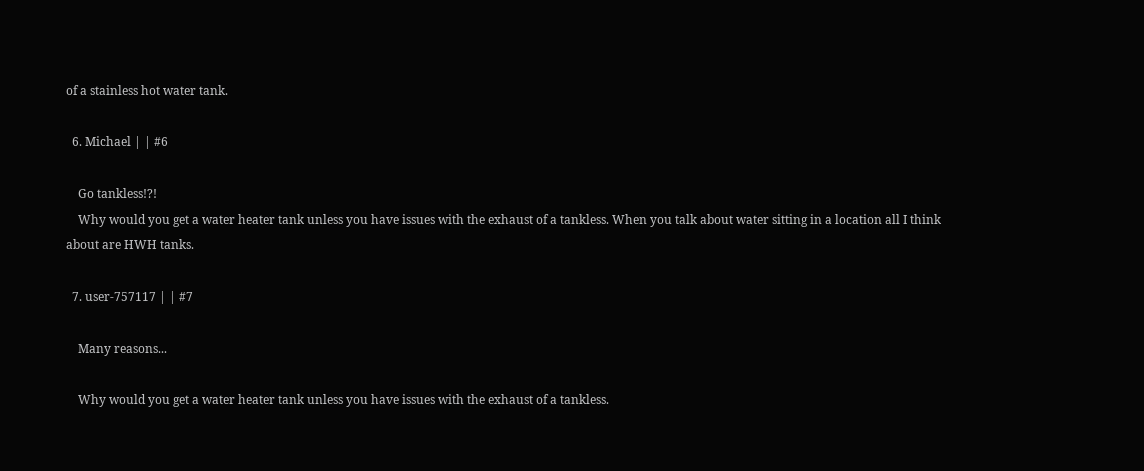of a stainless hot water tank.

  6. Michael | | #6

    Go tankless!?!
    Why would you get a water heater tank unless you have issues with the exhaust of a tankless. When you talk about water sitting in a location all I think about are HWH tanks.

  7. user-757117 | | #7

    Many reasons...

    Why would you get a water heater tank unless you have issues with the exhaust of a tankless.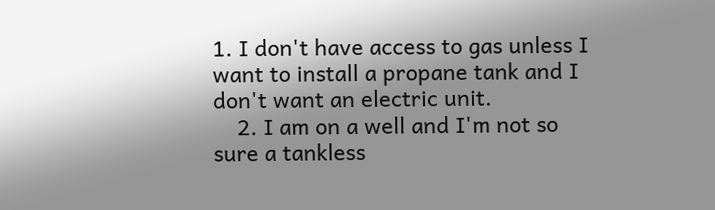1. I don't have access to gas unless I want to install a propane tank and I don't want an electric unit.
    2. I am on a well and I'm not so sure a tankless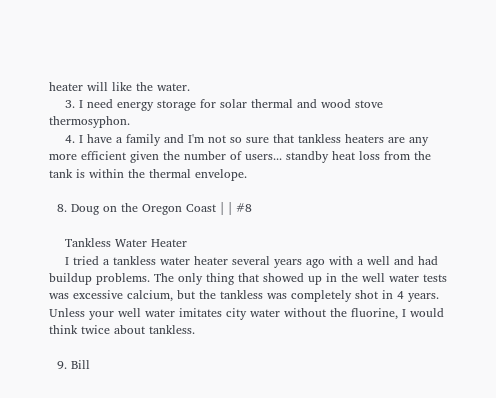heater will like the water.
    3. I need energy storage for solar thermal and wood stove thermosyphon.
    4. I have a family and I'm not so sure that tankless heaters are any more efficient given the number of users... standby heat loss from the tank is within the thermal envelope.

  8. Doug on the Oregon Coast | | #8

    Tankless Water Heater
    I tried a tankless water heater several years ago with a well and had buildup problems. The only thing that showed up in the well water tests was excessive calcium, but the tankless was completely shot in 4 years. Unless your well water imitates city water without the fluorine, I would think twice about tankless.

  9. Bill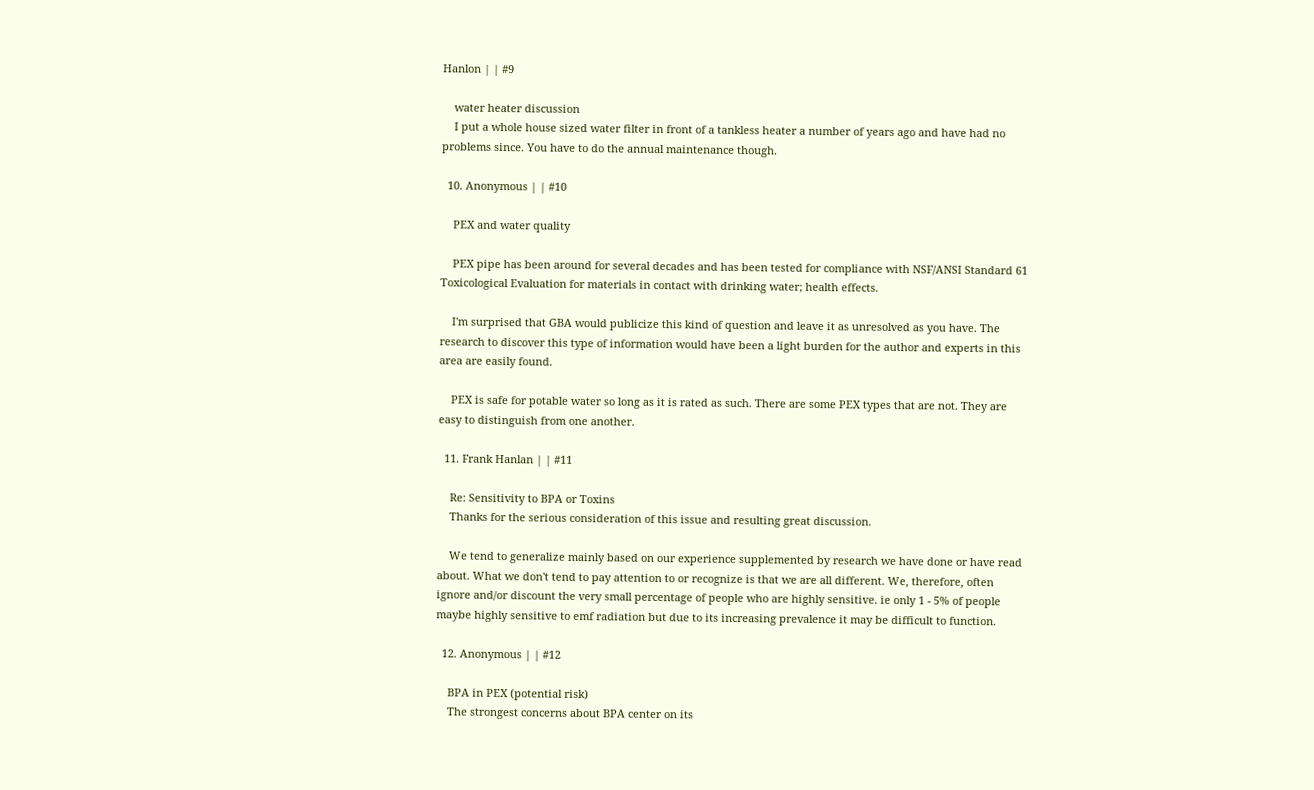Hanlon | | #9

    water heater discussion
    I put a whole house sized water filter in front of a tankless heater a number of years ago and have had no problems since. You have to do the annual maintenance though.

  10. Anonymous | | #10

    PEX and water quality

    PEX pipe has been around for several decades and has been tested for compliance with NSF/ANSI Standard 61 Toxicological Evaluation for materials in contact with drinking water; health effects.

    I'm surprised that GBA would publicize this kind of question and leave it as unresolved as you have. The research to discover this type of information would have been a light burden for the author and experts in this area are easily found.

    PEX is safe for potable water so long as it is rated as such. There are some PEX types that are not. They are easy to distinguish from one another.

  11. Frank Hanlan | | #11

    Re: Sensitivity to BPA or Toxins
    Thanks for the serious consideration of this issue and resulting great discussion.

    We tend to generalize mainly based on our experience supplemented by research we have done or have read about. What we don't tend to pay attention to or recognize is that we are all different. We, therefore, often ignore and/or discount the very small percentage of people who are highly sensitive. ie only 1 - 5% of people maybe highly sensitive to emf radiation but due to its increasing prevalence it may be difficult to function.

  12. Anonymous | | #12

    BPA in PEX (potential risk)
    The strongest concerns about BPA center on its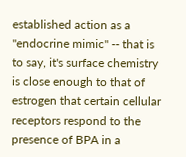established action as a "endocrine mimic" -- that is to say, it's surface chemistry is close enough to that of estrogen that certain cellular receptors respond to the presence of BPA in a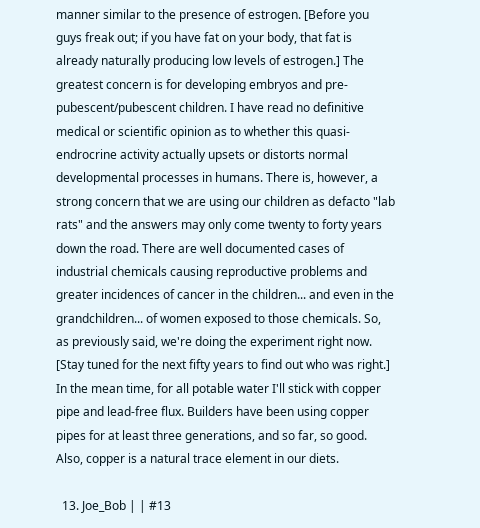manner similar to the presence of estrogen. [Before you guys freak out; if you have fat on your body, that fat is already naturally producing low levels of estrogen.] The greatest concern is for developing embryos and pre-pubescent/pubescent children. I have read no definitive medical or scientific opinion as to whether this quasi-endrocrine activity actually upsets or distorts normal developmental processes in humans. There is, however, a strong concern that we are using our children as defacto "lab rats" and the answers may only come twenty to forty years down the road. There are well documented cases of industrial chemicals causing reproductive problems and greater incidences of cancer in the children... and even in the grandchildren... of women exposed to those chemicals. So, as previously said, we're doing the experiment right now. [Stay tuned for the next fifty years to find out who was right.] In the mean time, for all potable water I'll stick with copper pipe and lead-free flux. Builders have been using copper pipes for at least three generations, and so far, so good. Also, copper is a natural trace element in our diets.

  13. Joe_Bob | | #13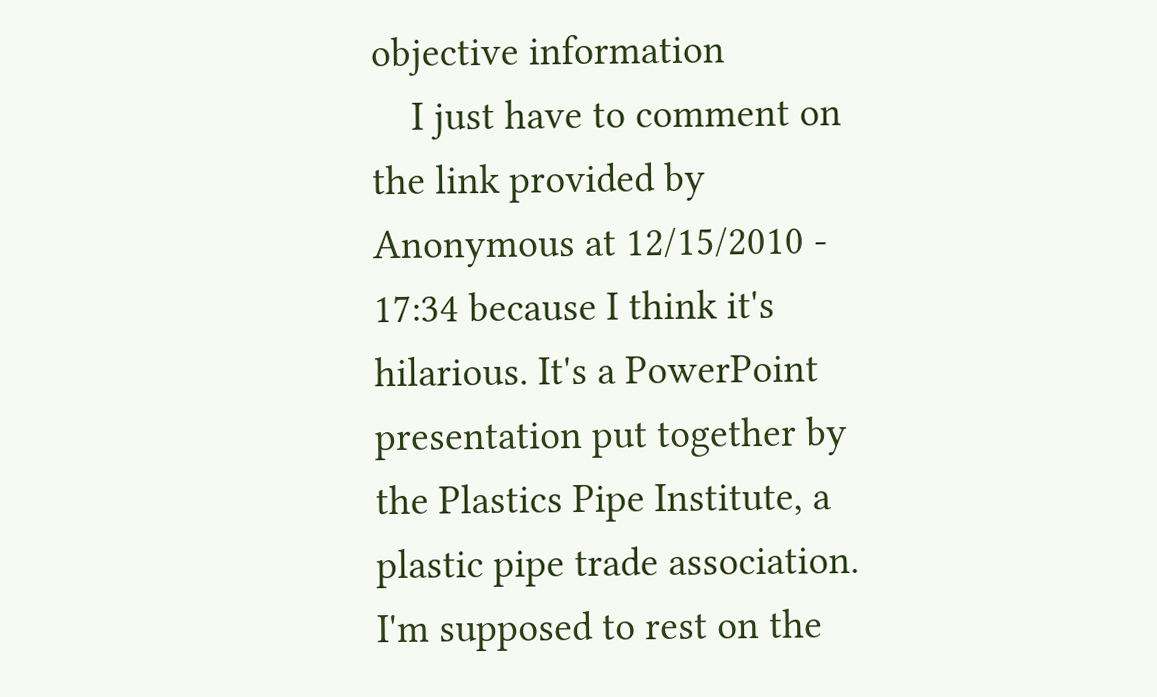objective information
    I just have to comment on the link provided by Anonymous at 12/15/2010 - 17:34 because I think it's hilarious. It's a PowerPoint presentation put together by the Plastics Pipe Institute, a plastic pipe trade association. I'm supposed to rest on the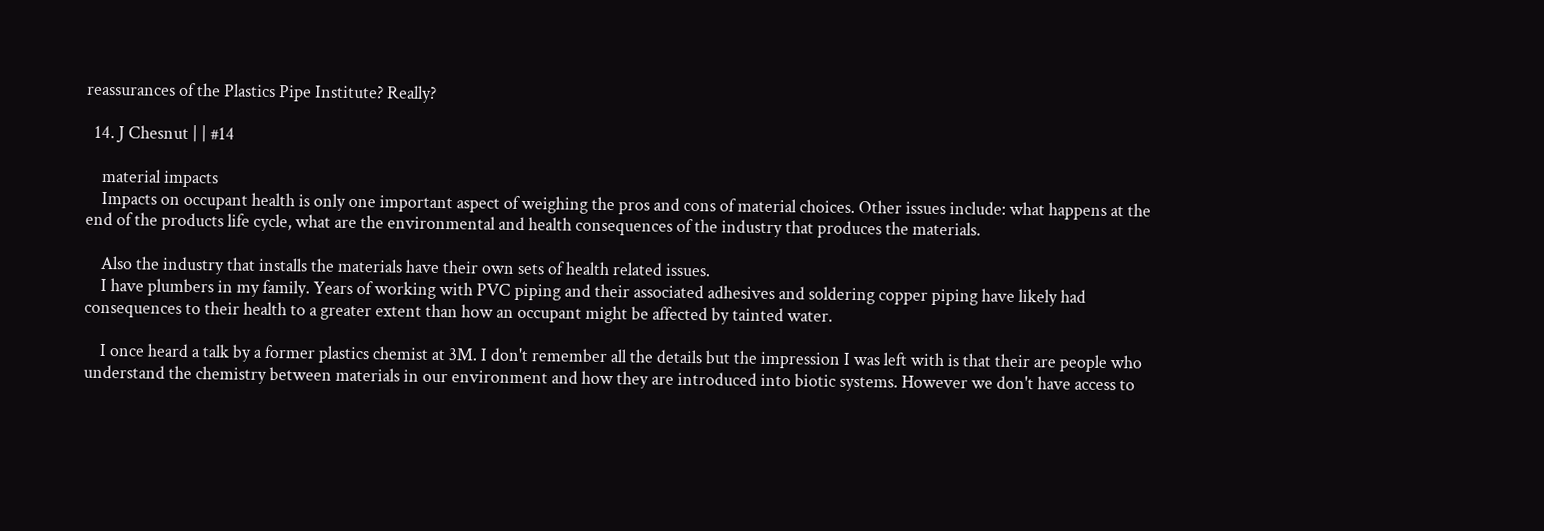reassurances of the Plastics Pipe Institute? Really?

  14. J Chesnut | | #14

    material impacts
    Impacts on occupant health is only one important aspect of weighing the pros and cons of material choices. Other issues include: what happens at the end of the products life cycle, what are the environmental and health consequences of the industry that produces the materials.

    Also the industry that installs the materials have their own sets of health related issues.
    I have plumbers in my family. Years of working with PVC piping and their associated adhesives and soldering copper piping have likely had consequences to their health to a greater extent than how an occupant might be affected by tainted water.

    I once heard a talk by a former plastics chemist at 3M. I don't remember all the details but the impression I was left with is that their are people who understand the chemistry between materials in our environment and how they are introduced into biotic systems. However we don't have access to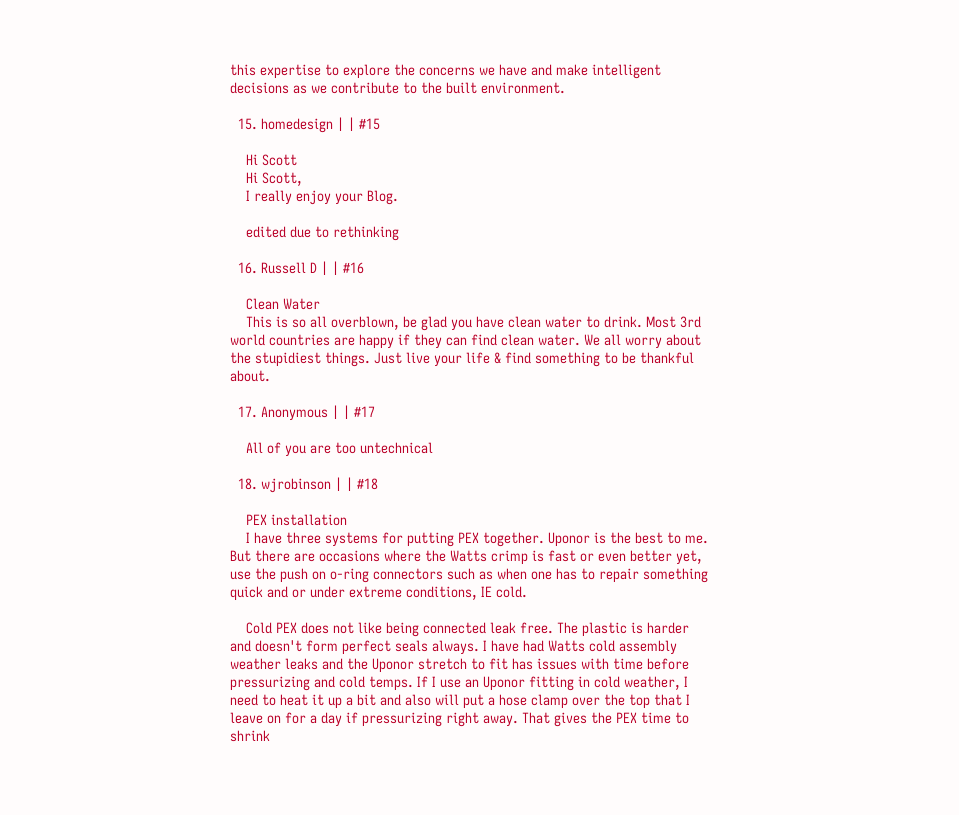this expertise to explore the concerns we have and make intelligent decisions as we contribute to the built environment.

  15. homedesign | | #15

    Hi Scott
    Hi Scott,
    I really enjoy your Blog.

    edited due to rethinking

  16. Russell D | | #16

    Clean Water
    This is so all overblown, be glad you have clean water to drink. Most 3rd world countries are happy if they can find clean water. We all worry about the stupidiest things. Just live your life & find something to be thankful about.

  17. Anonymous | | #17

    All of you are too untechnical

  18. wjrobinson | | #18

    PEX installation
    I have three systems for putting PEX together. Uponor is the best to me. But there are occasions where the Watts crimp is fast or even better yet, use the push on o-ring connectors such as when one has to repair something quick and or under extreme conditions, IE cold.

    Cold PEX does not like being connected leak free. The plastic is harder and doesn't form perfect seals always. I have had Watts cold assembly weather leaks and the Uponor stretch to fit has issues with time before pressurizing and cold temps. If I use an Uponor fitting in cold weather, I need to heat it up a bit and also will put a hose clamp over the top that I leave on for a day if pressurizing right away. That gives the PEX time to shrink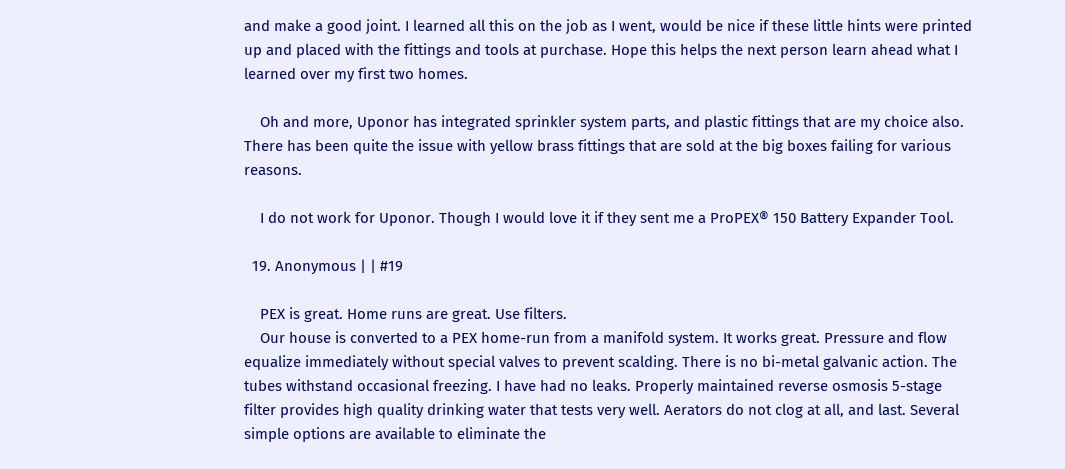and make a good joint. I learned all this on the job as I went, would be nice if these little hints were printed up and placed with the fittings and tools at purchase. Hope this helps the next person learn ahead what I learned over my first two homes.

    Oh and more, Uponor has integrated sprinkler system parts, and plastic fittings that are my choice also. There has been quite the issue with yellow brass fittings that are sold at the big boxes failing for various reasons.

    I do not work for Uponor. Though I would love it if they sent me a ProPEX® 150 Battery Expander Tool.

  19. Anonymous | | #19

    PEX is great. Home runs are great. Use filters.
    Our house is converted to a PEX home-run from a manifold system. It works great. Pressure and flow equalize immediately without special valves to prevent scalding. There is no bi-metal galvanic action. The tubes withstand occasional freezing. I have had no leaks. Properly maintained reverse osmosis 5-stage filter provides high quality drinking water that tests very well. Aerators do not clog at all, and last. Several simple options are available to eliminate the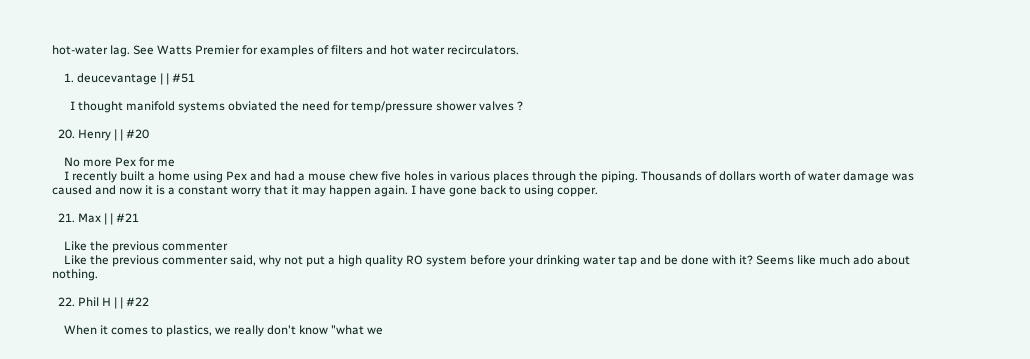hot-water lag. See Watts Premier for examples of filters and hot water recirculators.

    1. deucevantage | | #51

      I thought manifold systems obviated the need for temp/pressure shower valves ?

  20. Henry | | #20

    No more Pex for me
    I recently built a home using Pex and had a mouse chew five holes in various places through the piping. Thousands of dollars worth of water damage was caused and now it is a constant worry that it may happen again. I have gone back to using copper.

  21. Max | | #21

    Like the previous commenter
    Like the previous commenter said, why not put a high quality RO system before your drinking water tap and be done with it? Seems like much ado about nothing.

  22. Phil H | | #22

    When it comes to plastics, we really don't know "what we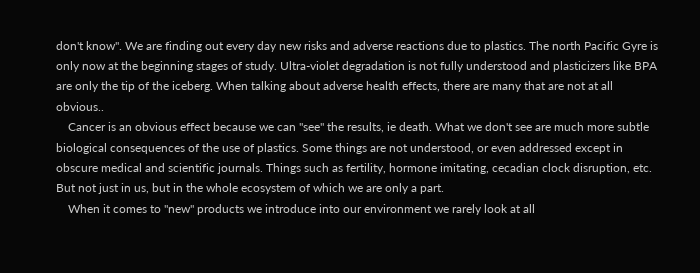don't know". We are finding out every day new risks and adverse reactions due to plastics. The north Pacific Gyre is only now at the beginning stages of study. Ultra-violet degradation is not fully understood and plasticizers like BPA are only the tip of the iceberg. When talking about adverse health effects, there are many that are not at all obvious..
    Cancer is an obvious effect because we can "see" the results, ie death. What we don't see are much more subtle biological consequences of the use of plastics. Some things are not understood, or even addressed except in obscure medical and scientific journals. Things such as fertility, hormone imitating, cecadian clock disruption, etc. But not just in us, but in the whole ecosystem of which we are only a part.
    When it comes to "new" products we introduce into our environment we rarely look at all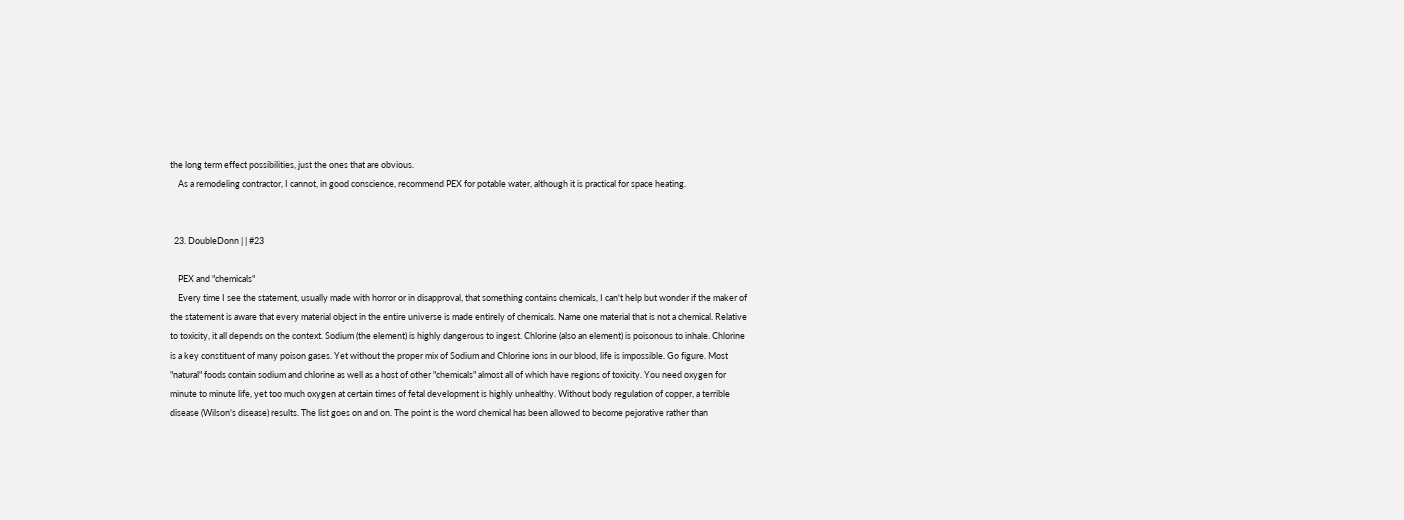the long term effect possibilities, just the ones that are obvious.
    As a remodeling contractor, I cannot, in good conscience, recommend PEX for potable water, although it is practical for space heating.


  23. DoubleDonn | | #23

    PEX and "chemicals"
    Every time I see the statement, usually made with horror or in disapproval, that something contains chemicals, I can't help but wonder if the maker of the statement is aware that every material object in the entire universe is made entirely of chemicals. Name one material that is not a chemical. Relative to toxicity, it all depends on the context. Sodium (the element) is highly dangerous to ingest. Chlorine (also an element) is poisonous to inhale. Chlorine is a key constituent of many poison gases. Yet without the proper mix of Sodium and Chlorine ions in our blood, life is impossible. Go figure. Most "natural" foods contain sodium and chlorine as well as a host of other "chemicals" almost all of which have regions of toxicity. You need oxygen for minute to minute life, yet too much oxygen at certain times of fetal development is highly unhealthy. Without body regulation of copper, a terrible disease (Wilson's disease) results. The list goes on and on. The point is the word chemical has been allowed to become pejorative rather than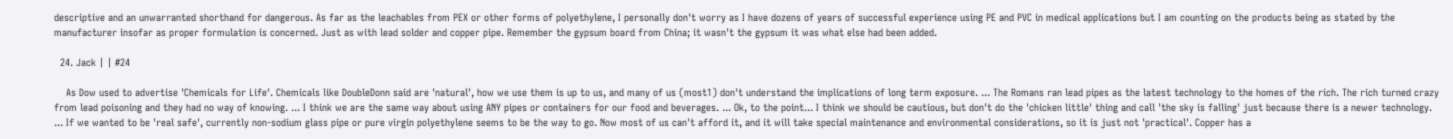descriptive and an unwarranted shorthand for dangerous. As far as the leachables from PEX or other forms of polyethylene, I personally don't worry as I have dozens of years of successful experience using PE and PVC in medical applications but I am counting on the products being as stated by the manufacturer insofar as proper formulation is concerned. Just as with lead solder and copper pipe. Remember the gypsum board from China; it wasn't the gypsum it was what else had been added.

  24. Jack | | #24

    As Dow used to advertise 'Chemicals for Life'. Chemicals like DoubleDonn said are 'natural', how we use them is up to us, and many of us (most1) don't understand the implications of long term exposure. ... The Romans ran lead pipes as the latest technology to the homes of the rich. The rich turned crazy from lead poisoning and they had no way of knowing. ... I think we are the same way about using ANY pipes or containers for our food and beverages. ... Ok, to the point... I think we should be cautious, but don't do the 'chicken little' thing and call 'the sky is falling' just because there is a newer technology. ... If we wanted to be 'real safe', currently non-sodium glass pipe or pure virgin polyethylene seems to be the way to go. Now most of us can't afford it, and it will take special maintenance and environmental considerations, so it is just not 'practical'. Copper has a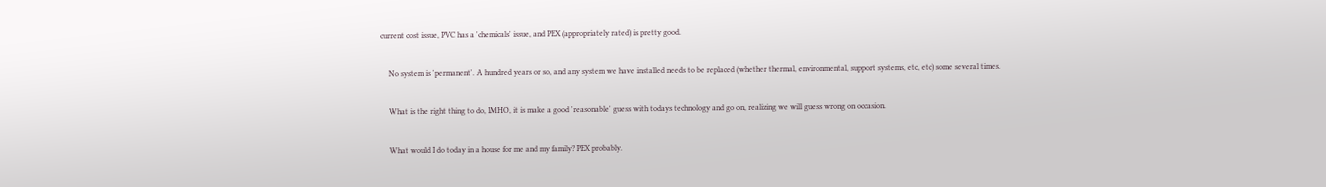current cost issue, PVC has a 'chemicals' issue, and PEX (appropriately rated) is pretty good.

    No system is 'permanent'. A hundred years or so, and any system we have installed needs to be replaced (whether thermal, environmental, support systems, etc, etc) some several times.

    What is the right thing to do, IMHO, it is make a good 'reasonable' guess with todays technology and go on, realizing we will guess wrong on occasion.

    What would I do today in a house for me and my family? PEX probably.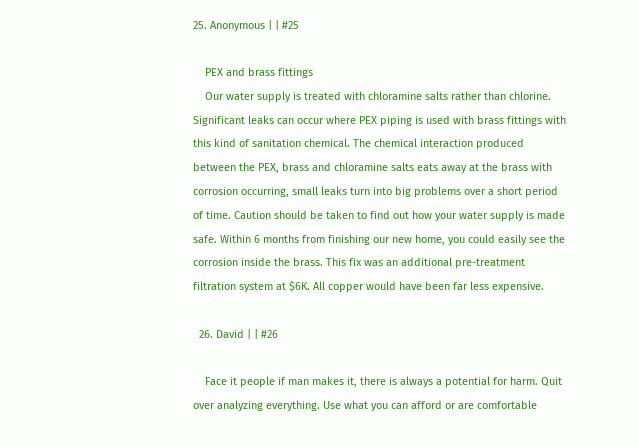25. Anonymous | | #25

    PEX and brass fittings
    Our water supply is treated with chloramine salts rather than chlorine. Significant leaks can occur where PEX piping is used with brass fittings with this kind of sanitation chemical. The chemical interaction produced between the PEX, brass and chloramine salts eats away at the brass with corrosion occurring, small leaks turn into big problems over a short period of time. Caution should be taken to find out how your water supply is made safe. Within 6 months from finishing our new home, you could easily see the corrosion inside the brass. This fix was an additional pre-treatment filtration system at $6K. All copper would have been far less expensive.

  26. David | | #26

    Face it people if man makes it, there is always a potential for harm. Quit over analyzing everything. Use what you can afford or are comfortable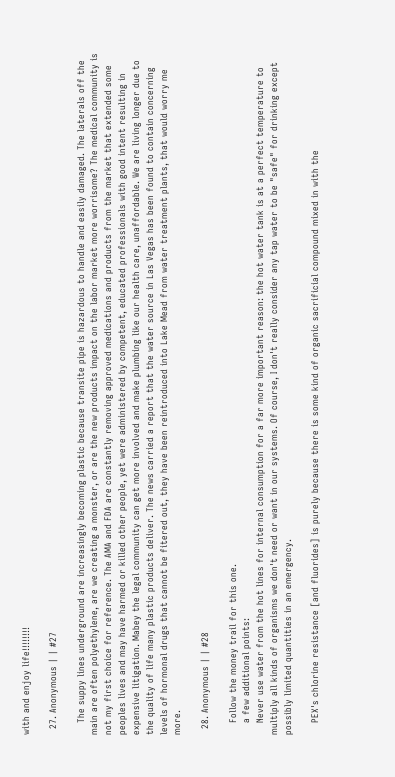with and enjoy life!!!!!!!!

  27. Anonymous | | #27

    The suppy lines underground are increasingly becoming plastic because transite pipe is hazardous to handle and easily damaged. The laterals off the main are often polyethylene, are we creating a monster, or are the new products impact on the labor market more worrisome? The medical community is not my first choice for reference. The AMA and FDA are constantly removing approved medications and products from the market that extended some peoples lives and may have harmed or killed other people, yet were administered by competent, educated professionals with good intent resulting in expensive litigation. Mabey the legal community can get more involved and make plumbing like our health care, unaffordable. We are living longer due to the quality of life many plastic products deliver. The news carried a report that the water source in Las Vegas has been found to contain concerning levels of hormonal drugs that cannot be fitered out, they have been reintroduced into Lake Mead from water treatment plants, that would worry me more.

  28. Anonymous | | #28

    Follow the money trail for this one.
    a few additional points:
    Never use water from the hot lines for internal consumption for a far more important reason: the hot water tank is at a perfect temperature to multiply all kinds of organisms we don't need or want in our systems. Of course, I don't really consider any tap water to be "safe" for drinking except possibly limited quantities in an emergency.

    PEX's chlorine resistance [and fluorides] is purely because there is some kind of organic sacrificial compound mixed in with the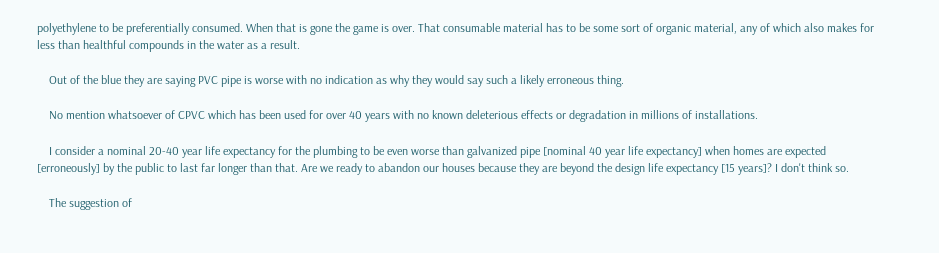polyethylene to be preferentially consumed. When that is gone the game is over. That consumable material has to be some sort of organic material, any of which also makes for less than healthful compounds in the water as a result.

    Out of the blue they are saying PVC pipe is worse with no indication as why they would say such a likely erroneous thing.

    No mention whatsoever of CPVC which has been used for over 40 years with no known deleterious effects or degradation in millions of installations.

    I consider a nominal 20-40 year life expectancy for the plumbing to be even worse than galvanized pipe [nominal 40 year life expectancy] when homes are expected [erroneously] by the public to last far longer than that. Are we ready to abandon our houses because they are beyond the design life expectancy [15 years]? I don't think so.

    The suggestion of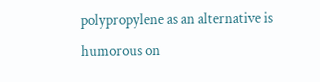polypropylene as an alternative is humorous on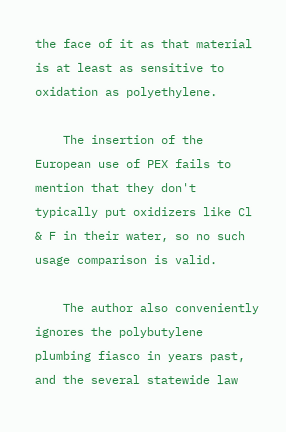the face of it as that material is at least as sensitive to oxidation as polyethylene.

    The insertion of the European use of PEX fails to mention that they don't typically put oxidizers like Cl & F in their water, so no such usage comparison is valid.

    The author also conveniently ignores the polybutylene plumbing fiasco in years past, and the several statewide law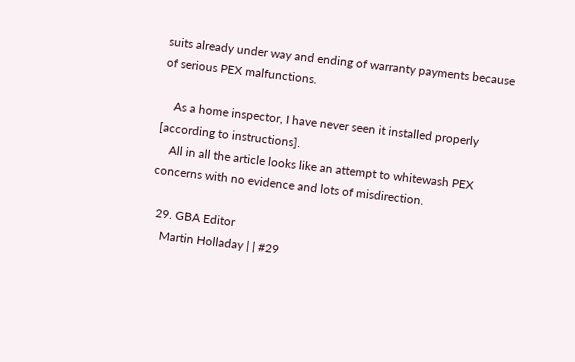suits already under way and ending of warranty payments because of serious PEX malfunctions.

    As a home inspector, I have never seen it installed properly [according to instructions].
    All in all the article looks like an attempt to whitewash PEX concerns with no evidence and lots of misdirection.

  29. GBA Editor
    Martin Holladay | | #29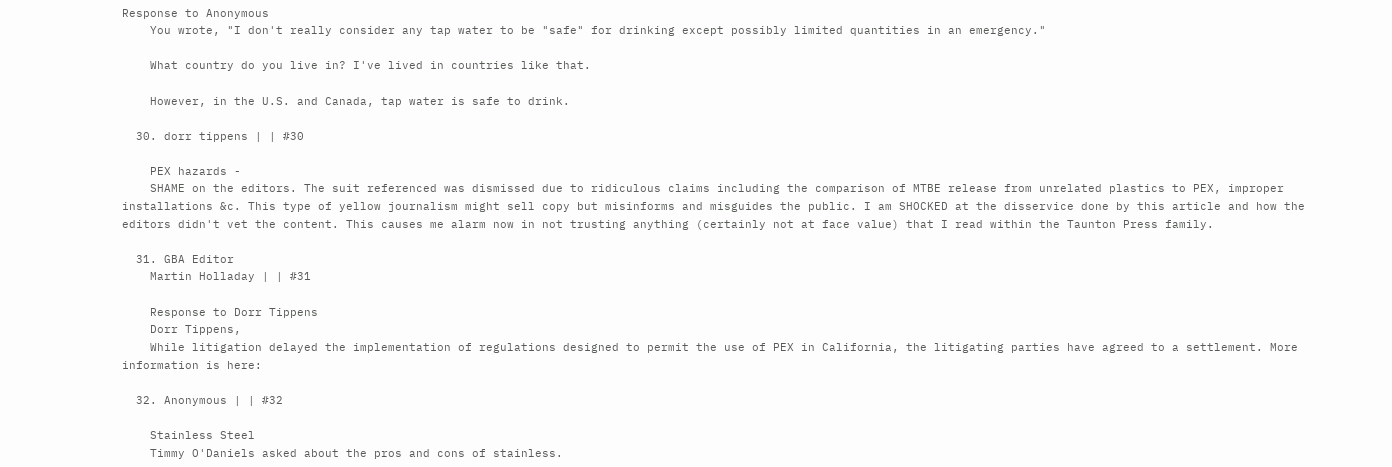Response to Anonymous
    You wrote, "I don't really consider any tap water to be "safe" for drinking except possibly limited quantities in an emergency."

    What country do you live in? I've lived in countries like that.

    However, in the U.S. and Canada, tap water is safe to drink.

  30. dorr tippens | | #30

    PEX hazards -
    SHAME on the editors. The suit referenced was dismissed due to ridiculous claims including the comparison of MTBE release from unrelated plastics to PEX, improper installations &c. This type of yellow journalism might sell copy but misinforms and misguides the public. I am SHOCKED at the disservice done by this article and how the editors didn't vet the content. This causes me alarm now in not trusting anything (certainly not at face value) that I read within the Taunton Press family.

  31. GBA Editor
    Martin Holladay | | #31

    Response to Dorr Tippens
    Dorr Tippens,
    While litigation delayed the implementation of regulations designed to permit the use of PEX in California, the litigating parties have agreed to a settlement. More information is here:

  32. Anonymous | | #32

    Stainless Steel
    Timmy O'Daniels asked about the pros and cons of stainless.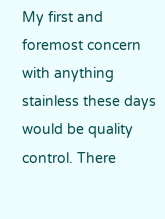My first and foremost concern with anything stainless these days would be quality control. There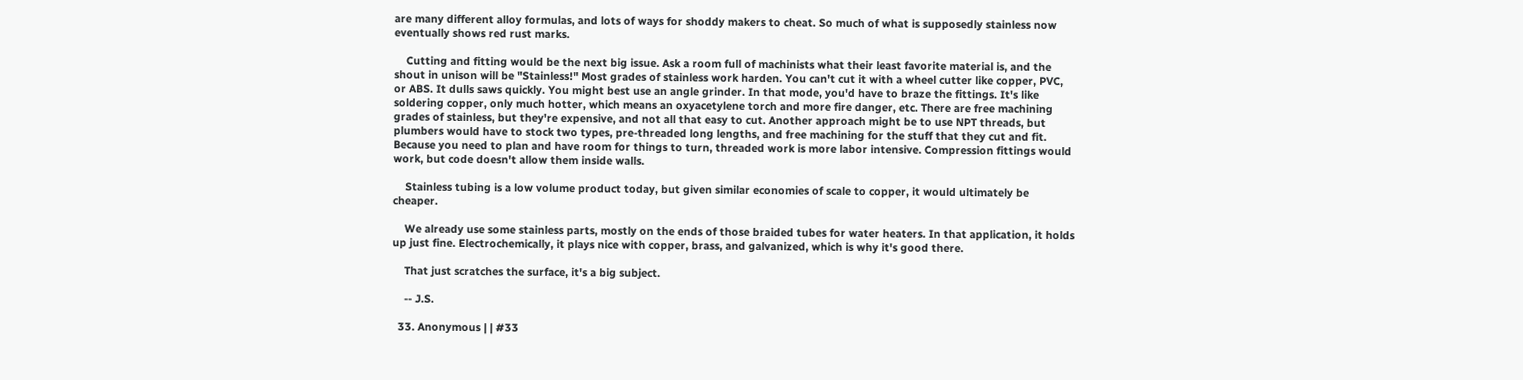are many different alloy formulas, and lots of ways for shoddy makers to cheat. So much of what is supposedly stainless now eventually shows red rust marks.

    Cutting and fitting would be the next big issue. Ask a room full of machinists what their least favorite material is, and the shout in unison will be "Stainless!" Most grades of stainless work harden. You can't cut it with a wheel cutter like copper, PVC, or ABS. It dulls saws quickly. You might best use an angle grinder. In that mode, you'd have to braze the fittings. It's like soldering copper, only much hotter, which means an oxyacetylene torch and more fire danger, etc. There are free machining grades of stainless, but they're expensive, and not all that easy to cut. Another approach might be to use NPT threads, but plumbers would have to stock two types, pre-threaded long lengths, and free machining for the stuff that they cut and fit. Because you need to plan and have room for things to turn, threaded work is more labor intensive. Compression fittings would work, but code doesn't allow them inside walls.

    Stainless tubing is a low volume product today, but given similar economies of scale to copper, it would ultimately be cheaper.

    We already use some stainless parts, mostly on the ends of those braided tubes for water heaters. In that application, it holds up just fine. Electrochemically, it plays nice with copper, brass, and galvanized, which is why it's good there.

    That just scratches the surface, it's a big subject.

    -- J.S.

  33. Anonymous | | #33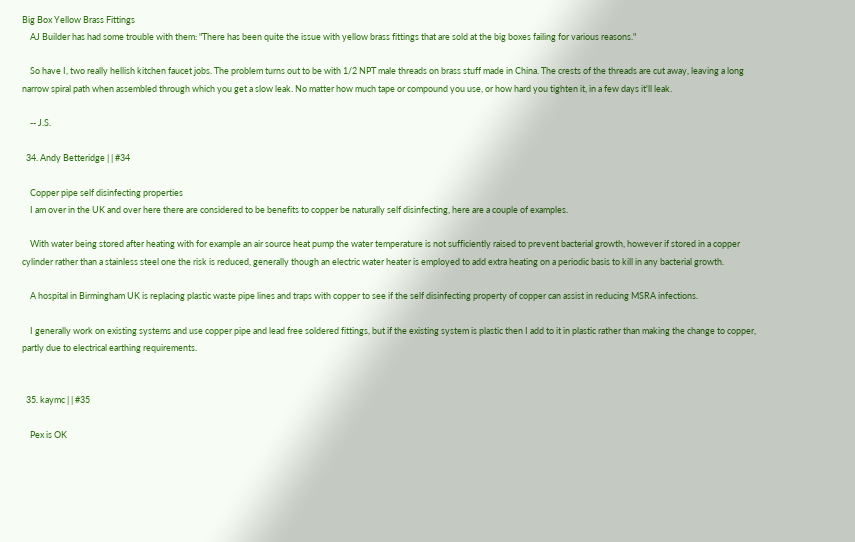Big Box Yellow Brass Fittings
    AJ Builder has had some trouble with them: "There has been quite the issue with yellow brass fittings that are sold at the big boxes failing for various reasons."

    So have I, two really hellish kitchen faucet jobs. The problem turns out to be with 1/2 NPT male threads on brass stuff made in China. The crests of the threads are cut away, leaving a long narrow spiral path when assembled through which you get a slow leak. No matter how much tape or compound you use, or how hard you tighten it, in a few days it'll leak.

    -- J.S.

  34. Andy Betteridge | | #34

    Copper pipe self disinfecting properties
    I am over in the UK and over here there are considered to be benefits to copper be naturally self disinfecting, here are a couple of examples.

    With water being stored after heating with for example an air source heat pump the water temperature is not sufficiently raised to prevent bacterial growth, however if stored in a copper cylinder rather than a stainless steel one the risk is reduced, generally though an electric water heater is employed to add extra heating on a periodic basis to kill in any bacterial growth.

    A hospital in Birmingham UK is replacing plastic waste pipe lines and traps with copper to see if the self disinfecting property of copper can assist in reducing MSRA infections.

    I generally work on existing systems and use copper pipe and lead free soldered fittings, but if the existing system is plastic then I add to it in plastic rather than making the change to copper, partly due to electrical earthing requirements.


  35. kaymc | | #35

    Pex is OK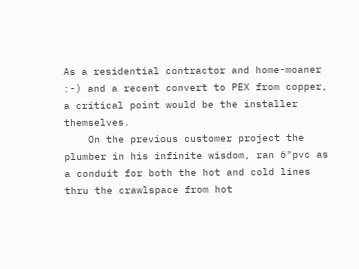As a residential contractor and home-moaner :-) and a recent convert to PEX from copper, a critical point would be the installer themselves.
    On the previous customer project the plumber in his infinite wisdom, ran 6"pvc as a conduit for both the hot and cold lines thru the crawlspace from hot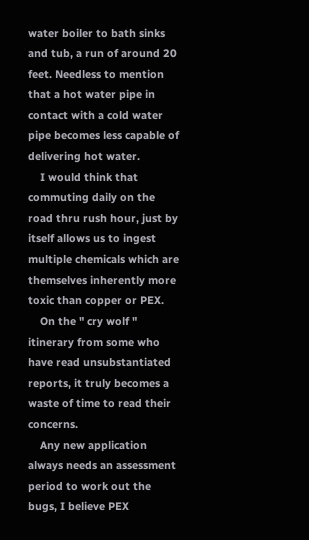water boiler to bath sinks and tub, a run of around 20 feet. Needless to mention that a hot water pipe in contact with a cold water pipe becomes less capable of delivering hot water.
    I would think that commuting daily on the road thru rush hour, just by itself allows us to ingest multiple chemicals which are themselves inherently more toxic than copper or PEX.
    On the " cry wolf " itinerary from some who have read unsubstantiated reports, it truly becomes a waste of time to read their concerns.
    Any new application always needs an assessment period to work out the bugs, I believe PEX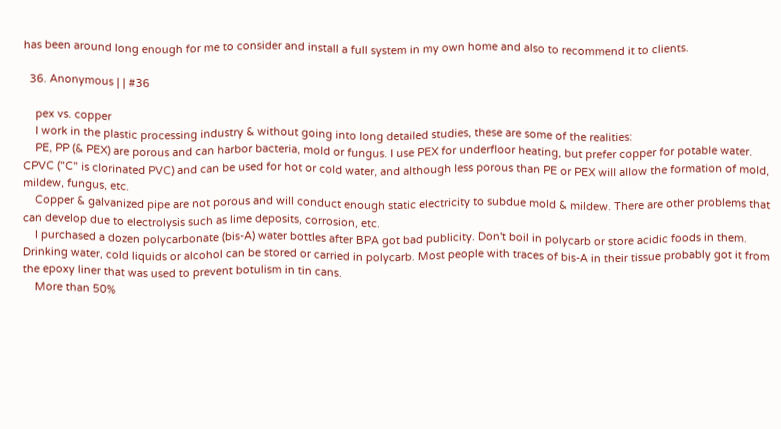has been around long enough for me to consider and install a full system in my own home and also to recommend it to clients.

  36. Anonymous | | #36

    pex vs. copper
    I work in the plastic processing industry & without going into long detailed studies, these are some of the realities:
    PE, PP (& PEX) are porous and can harbor bacteria, mold or fungus. I use PEX for underfloor heating, but prefer copper for potable water. CPVC ("C" is clorinated PVC) and can be used for hot or cold water, and although less porous than PE or PEX will allow the formation of mold, mildew, fungus, etc.
    Copper & galvanized pipe are not porous and will conduct enough static electricity to subdue mold & mildew. There are other problems that can develop due to electrolysis such as lime deposits, corrosion, etc.
    I purchased a dozen polycarbonate (bis-A) water bottles after BPA got bad publicity. Don't boil in polycarb or store acidic foods in them. Drinking water, cold liquids or alcohol can be stored or carried in polycarb. Most people with traces of bis-A in their tissue probably got it from the epoxy liner that was used to prevent botulism in tin cans.
    More than 50%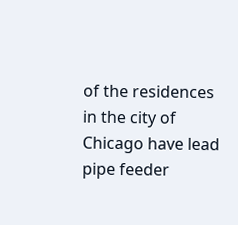of the residences in the city of Chicago have lead pipe feeder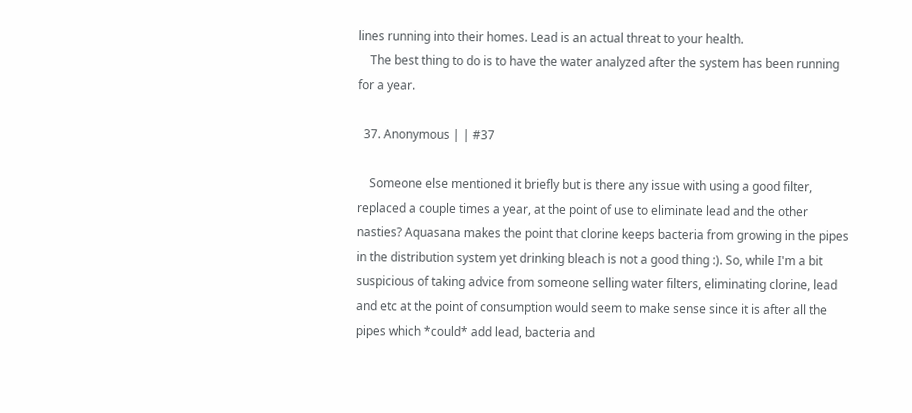lines running into their homes. Lead is an actual threat to your health.
    The best thing to do is to have the water analyzed after the system has been running for a year.

  37. Anonymous | | #37

    Someone else mentioned it briefly but is there any issue with using a good filter, replaced a couple times a year, at the point of use to eliminate lead and the other nasties? Aquasana makes the point that clorine keeps bacteria from growing in the pipes in the distribution system yet drinking bleach is not a good thing :). So, while I'm a bit suspicious of taking advice from someone selling water filters, eliminating clorine, lead and etc at the point of consumption would seem to make sense since it is after all the pipes which *could* add lead, bacteria and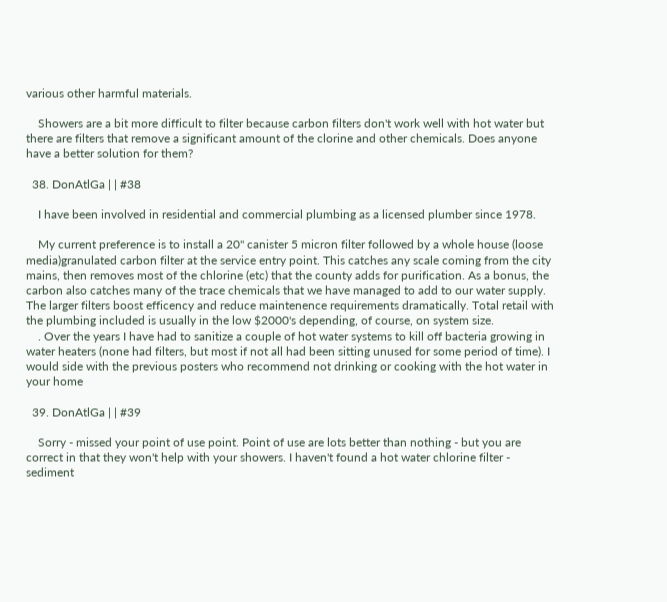various other harmful materials.

    Showers are a bit more difficult to filter because carbon filters don't work well with hot water but there are filters that remove a significant amount of the clorine and other chemicals. Does anyone have a better solution for them?

  38. DonAtlGa | | #38

    I have been involved in residential and commercial plumbing as a licensed plumber since 1978.

    My current preference is to install a 20" canister 5 micron filter followed by a whole house (loose media)granulated carbon filter at the service entry point. This catches any scale coming from the city mains, then removes most of the chlorine (etc) that the county adds for purification. As a bonus, the carbon also catches many of the trace chemicals that we have managed to add to our water supply. The larger filters boost efficency and reduce maintenence requirements dramatically. Total retail with the plumbing included is usually in the low $2000's depending, of course, on system size.
    . Over the years I have had to sanitize a couple of hot water systems to kill off bacteria growing in water heaters (none had filters, but most if not all had been sitting unused for some period of time). I would side with the previous posters who recommend not drinking or cooking with the hot water in your home

  39. DonAtlGa | | #39

    Sorry - missed your point of use point. Point of use are lots better than nothing - but you are correct in that they won't help with your showers. I haven't found a hot water chlorine filter - sediment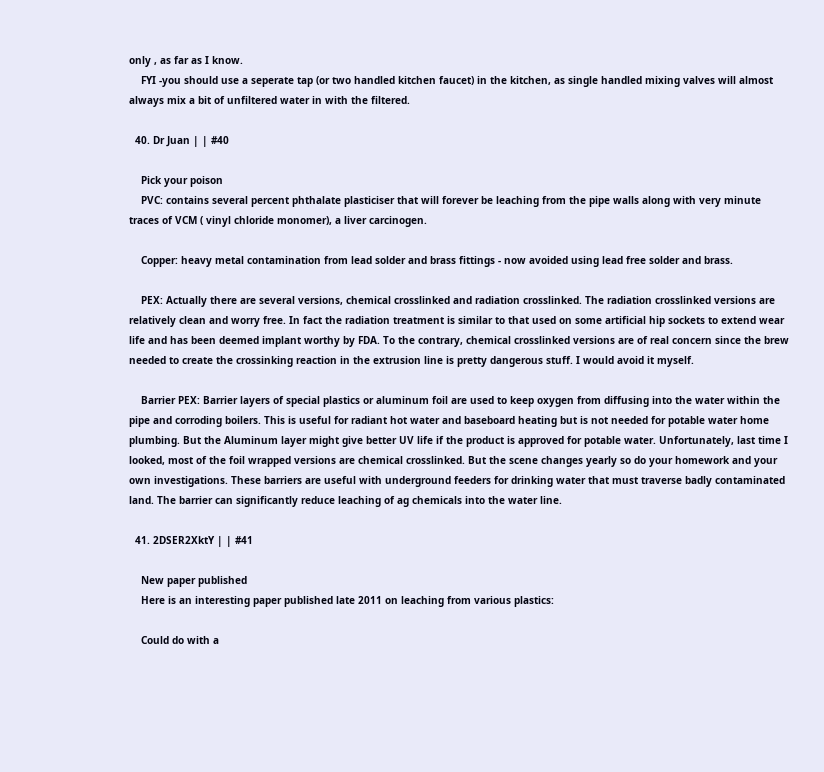only , as far as I know.
    FYI -you should use a seperate tap (or two handled kitchen faucet) in the kitchen, as single handled mixing valves will almost always mix a bit of unfiltered water in with the filtered.

  40. Dr Juan | | #40

    Pick your poison
    PVC: contains several percent phthalate plasticiser that will forever be leaching from the pipe walls along with very minute traces of VCM ( vinyl chloride monomer), a liver carcinogen.

    Copper: heavy metal contamination from lead solder and brass fittings - now avoided using lead free solder and brass.

    PEX: Actually there are several versions, chemical crosslinked and radiation crosslinked. The radiation crosslinked versions are relatively clean and worry free. In fact the radiation treatment is similar to that used on some artificial hip sockets to extend wear life and has been deemed implant worthy by FDA. To the contrary, chemical crosslinked versions are of real concern since the brew needed to create the crossinking reaction in the extrusion line is pretty dangerous stuff. I would avoid it myself.

    Barrier PEX: Barrier layers of special plastics or aluminum foil are used to keep oxygen from diffusing into the water within the pipe and corroding boilers. This is useful for radiant hot water and baseboard heating but is not needed for potable water home plumbing. But the Aluminum layer might give better UV life if the product is approved for potable water. Unfortunately, last time I looked, most of the foil wrapped versions are chemical crosslinked. But the scene changes yearly so do your homework and your own investigations. These barriers are useful with underground feeders for drinking water that must traverse badly contaminated land. The barrier can significantly reduce leaching of ag chemicals into the water line.

  41. 2DSER2XktY | | #41

    New paper published
    Here is an interesting paper published late 2011 on leaching from various plastics:

    Could do with a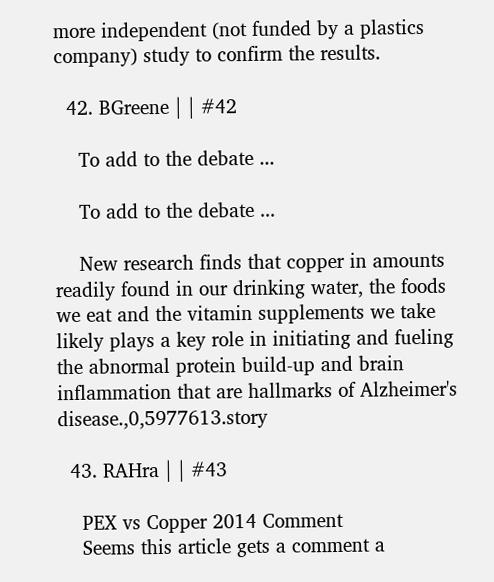more independent (not funded by a plastics company) study to confirm the results.

  42. BGreene | | #42

    To add to the debate ...

    To add to the debate ...

    New research finds that copper in amounts readily found in our drinking water, the foods we eat and the vitamin supplements we take likely plays a key role in initiating and fueling the abnormal protein build-up and brain inflammation that are hallmarks of Alzheimer's disease.,0,5977613.story

  43. RAHra | | #43

    PEX vs Copper 2014 Comment
    Seems this article gets a comment a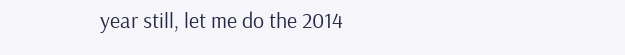year still, let me do the 2014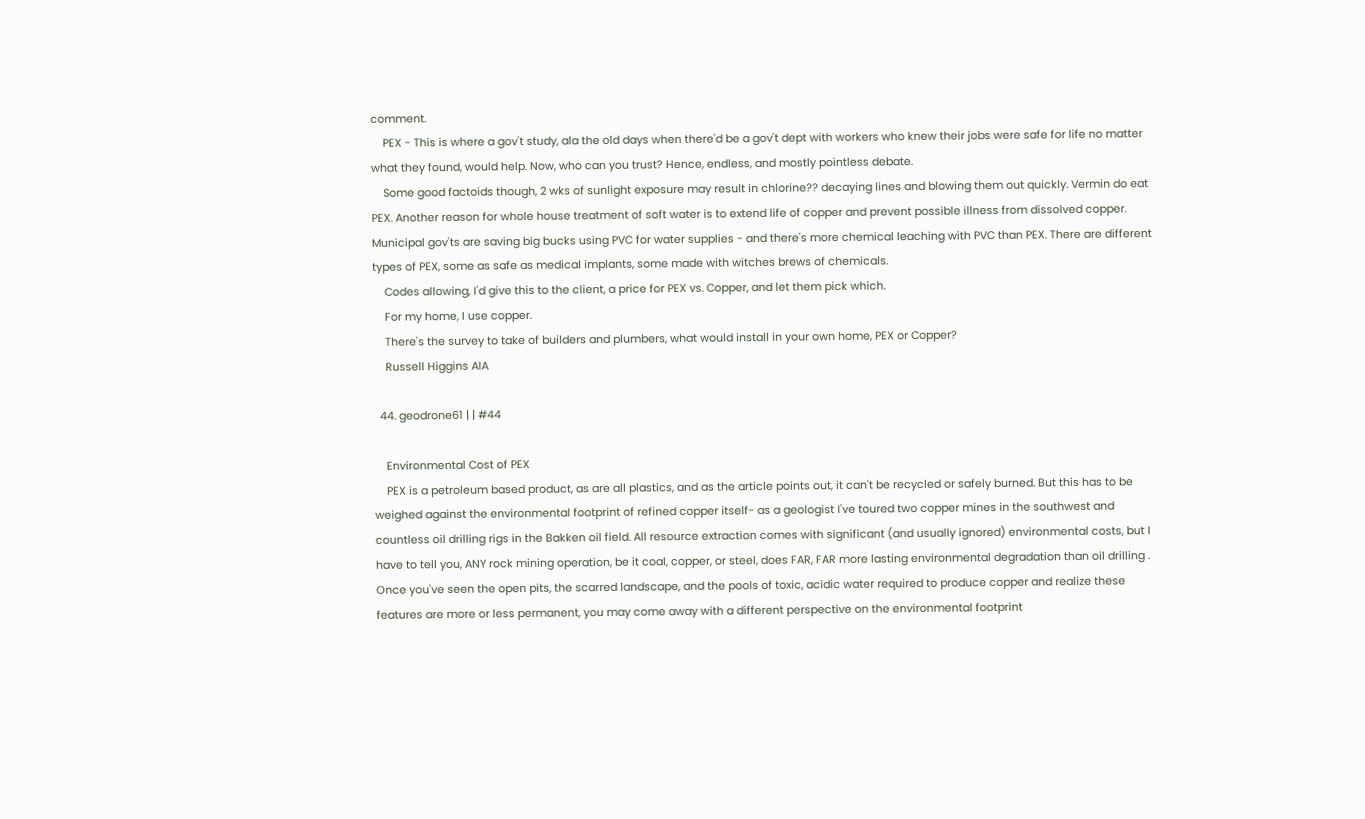comment.
    PEX - This is where a gov't study, ala the old days when there'd be a gov't dept with workers who knew their jobs were safe for life no matter what they found, would help. Now, who can you trust? Hence, endless, and mostly pointless debate.
    Some good factoids though, 2 wks of sunlight exposure may result in chlorine?? decaying lines and blowing them out quickly. Vermin do eat PEX. Another reason for whole house treatment of soft water is to extend life of copper and prevent possible illness from dissolved copper. Municipal gov'ts are saving big bucks using PVC for water supplies - and there's more chemical leaching with PVC than PEX. There are different types of PEX, some as safe as medical implants, some made with witches brews of chemicals.
    Codes allowing, I'd give this to the client, a price for PEX vs. Copper, and let them pick which.
    For my home, I use copper.
    There's the survey to take of builders and plumbers, what would install in your own home, PEX or Copper?
    Russell Higgins AIA

  44. geodrone61 | | #44

    Environmental Cost of PEX
    PEX is a petroleum based product, as are all plastics, and as the article points out, it can't be recycled or safely burned. But this has to be weighed against the environmental footprint of refined copper itself- as a geologist I've toured two copper mines in the southwest and countless oil drilling rigs in the Bakken oil field. All resource extraction comes with significant (and usually ignored) environmental costs, but I have to tell you, ANY rock mining operation, be it coal, copper, or steel, does FAR, FAR more lasting environmental degradation than oil drilling . Once you've seen the open pits, the scarred landscape, and the pools of toxic, acidic water required to produce copper and realize these features are more or less permanent, you may come away with a different perspective on the environmental footprint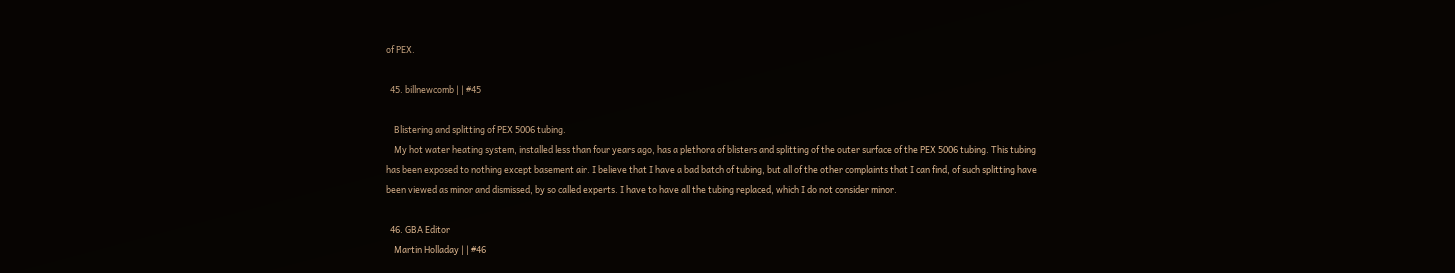of PEX.

  45. billnewcomb | | #45

    Blistering and splitting of PEX 5006 tubing.
    My hot water heating system, installed less than four years ago, has a plethora of blisters and splitting of the outer surface of the PEX 5006 tubing. This tubing has been exposed to nothing except basement air. I believe that I have a bad batch of tubing, but all of the other complaints that I can find, of such splitting have been viewed as minor and dismissed, by so called experts. I have to have all the tubing replaced, which I do not consider minor.

  46. GBA Editor
    Martin Holladay | | #46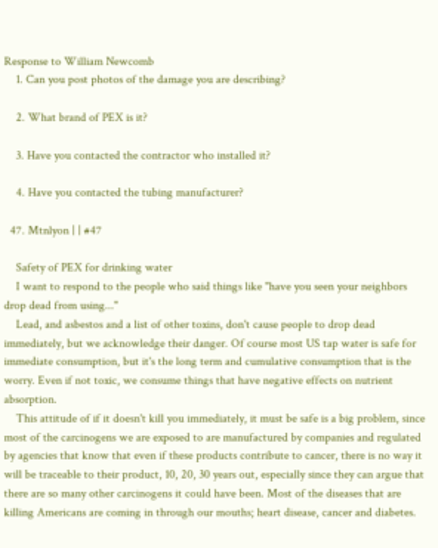Response to William Newcomb
    1. Can you post photos of the damage you are describing?

    2. What brand of PEX is it?

    3. Have you contacted the contractor who installed it?

    4. Have you contacted the tubing manufacturer?

  47. Mtnlyon | | #47

    Safety of PEX for drinking water
    I want to respond to the people who said things like "have you seen your neighbors drop dead from using..."
    Lead, and asbestos and a list of other toxins, don't cause people to drop dead immediately, but we acknowledge their danger. Of course most US tap water is safe for immediate consumption, but it's the long term and cumulative consumption that is the worry. Even if not toxic, we consume things that have negative effects on nutrient absorption.
    This attitude of if it doesn't kill you immediately, it must be safe is a big problem, since most of the carcinogens we are exposed to are manufactured by companies and regulated by agencies that know that even if these products contribute to cancer, there is no way it will be traceable to their product, 10, 20, 30 years out, especially since they can argue that there are so many other carcinogens it could have been. Most of the diseases that are killing Americans are coming in through our mouths; heart disease, cancer and diabetes.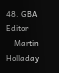48. GBA Editor
    Martin Holladay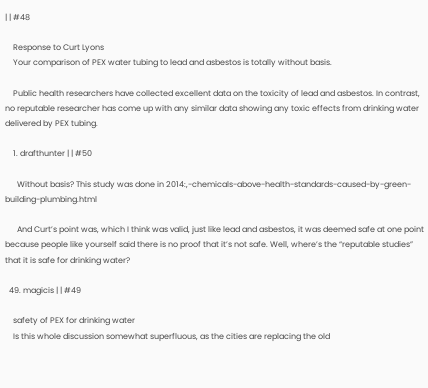| | #48

    Response to Curt Lyons
    Your comparison of PEX water tubing to lead and asbestos is totally without basis.

    Public health researchers have collected excellent data on the toxicity of lead and asbestos. In contrast, no reputable researcher has come up with any similar data showing any toxic effects from drinking water delivered by PEX tubing.

    1. drafthunter | | #50

      Without basis? This study was done in 2014:,-chemicals-above-health-standards-caused-by-green-building-plumbing.html

      And Curt’s point was, which I think was valid, just like lead and asbestos, it was deemed safe at one point because people like yourself said there is no proof that it’s not safe. Well, where’s the “reputable studies” that it is safe for drinking water?

  49. magicis | | #49

    safety of PEX for drinking water
    Is this whole discussion somewhat superfluous, as the cities are replacing the old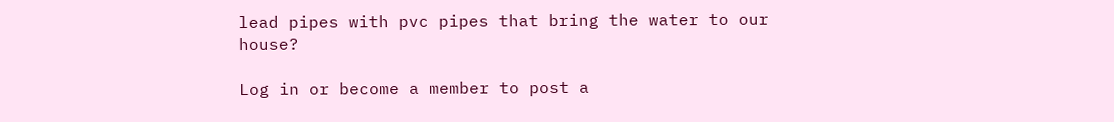lead pipes with pvc pipes that bring the water to our house?

Log in or become a member to post a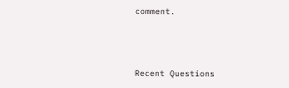comment.



Recent Questions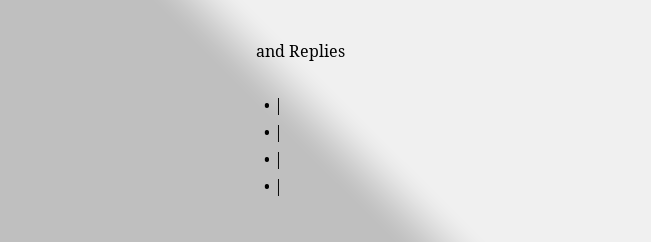and Replies

  • |
  • |
  • |
  • |